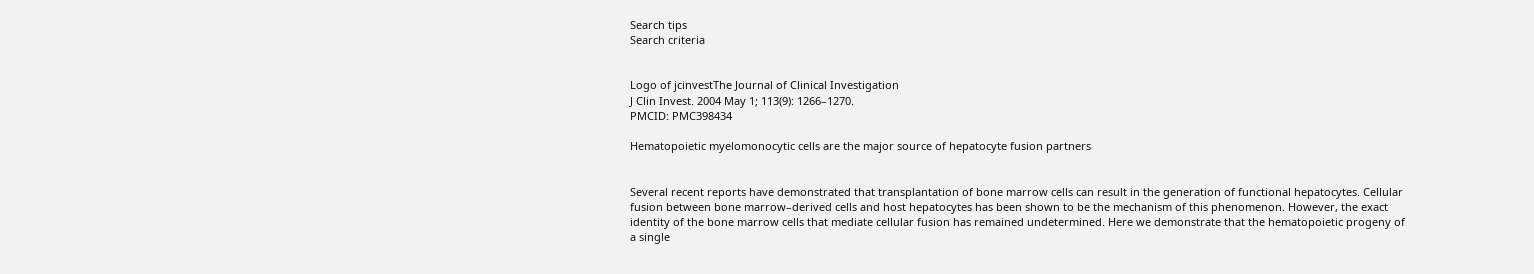Search tips
Search criteria


Logo of jcinvestThe Journal of Clinical Investigation
J Clin Invest. 2004 May 1; 113(9): 1266–1270.
PMCID: PMC398434

Hematopoietic myelomonocytic cells are the major source of hepatocyte fusion partners


Several recent reports have demonstrated that transplantation of bone marrow cells can result in the generation of functional hepatocytes. Cellular fusion between bone marrow–derived cells and host hepatocytes has been shown to be the mechanism of this phenomenon. However, the exact identity of the bone marrow cells that mediate cellular fusion has remained undetermined. Here we demonstrate that the hematopoietic progeny of a single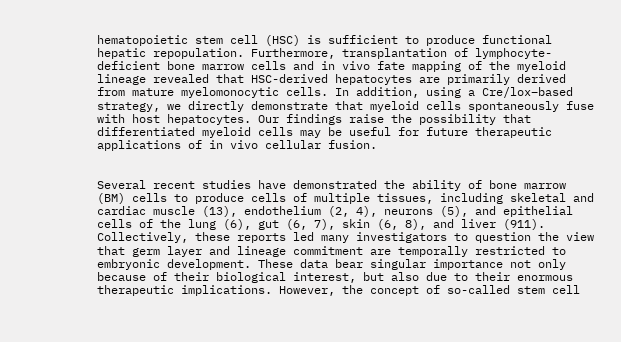hematopoietic stem cell (HSC) is sufficient to produce functional hepatic repopulation. Furthermore, transplantation of lymphocyte-deficient bone marrow cells and in vivo fate mapping of the myeloid lineage revealed that HSC-derived hepatocytes are primarily derived from mature myelomonocytic cells. In addition, using a Cre/lox–based strategy, we directly demonstrate that myeloid cells spontaneously fuse with host hepatocytes. Our findings raise the possibility that differentiated myeloid cells may be useful for future therapeutic applications of in vivo cellular fusion.


Several recent studies have demonstrated the ability of bone marrow (BM) cells to produce cells of multiple tissues, including skeletal and cardiac muscle (13), endothelium (2, 4), neurons (5), and epithelial cells of the lung (6), gut (6, 7), skin (6, 8), and liver (911). Collectively, these reports led many investigators to question the view that germ layer and lineage commitment are temporally restricted to embryonic development. These data bear singular importance not only because of their biological interest, but also due to their enormous therapeutic implications. However, the concept of so-called stem cell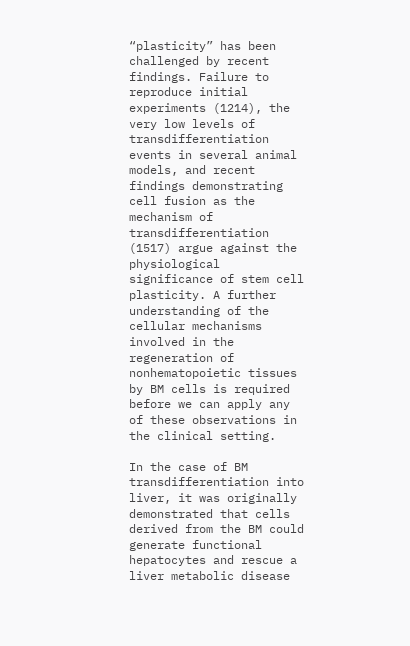“plasticity” has been challenged by recent findings. Failure to reproduce initial experiments (1214), the very low levels of transdifferentiation events in several animal models, and recent findings demonstrating cell fusion as the mechanism of transdifferentiation (1517) argue against the physiological significance of stem cell plasticity. A further understanding of the cellular mechanisms involved in the regeneration of nonhematopoietic tissues by BM cells is required before we can apply any of these observations in the clinical setting.

In the case of BM transdifferentiation into liver, it was originally demonstrated that cells derived from the BM could generate functional hepatocytes and rescue a liver metabolic disease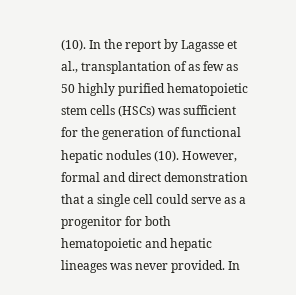(10). In the report by Lagasse et al., transplantation of as few as 50 highly purified hematopoietic stem cells (HSCs) was sufficient for the generation of functional hepatic nodules (10). However, formal and direct demonstration that a single cell could serve as a progenitor for both hematopoietic and hepatic lineages was never provided. In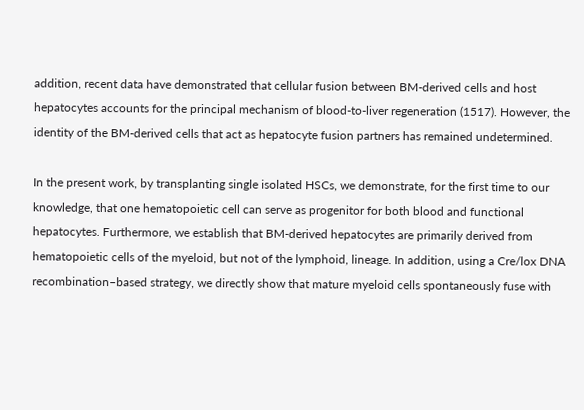addition, recent data have demonstrated that cellular fusion between BM-derived cells and host hepatocytes accounts for the principal mechanism of blood-to-liver regeneration (1517). However, the identity of the BM-derived cells that act as hepatocyte fusion partners has remained undetermined.

In the present work, by transplanting single isolated HSCs, we demonstrate, for the first time to our knowledge, that one hematopoietic cell can serve as progenitor for both blood and functional hepatocytes. Furthermore, we establish that BM-derived hepatocytes are primarily derived from hematopoietic cells of the myeloid, but not of the lymphoid, lineage. In addition, using a Cre/lox DNA recombination–based strategy, we directly show that mature myeloid cells spontaneously fuse with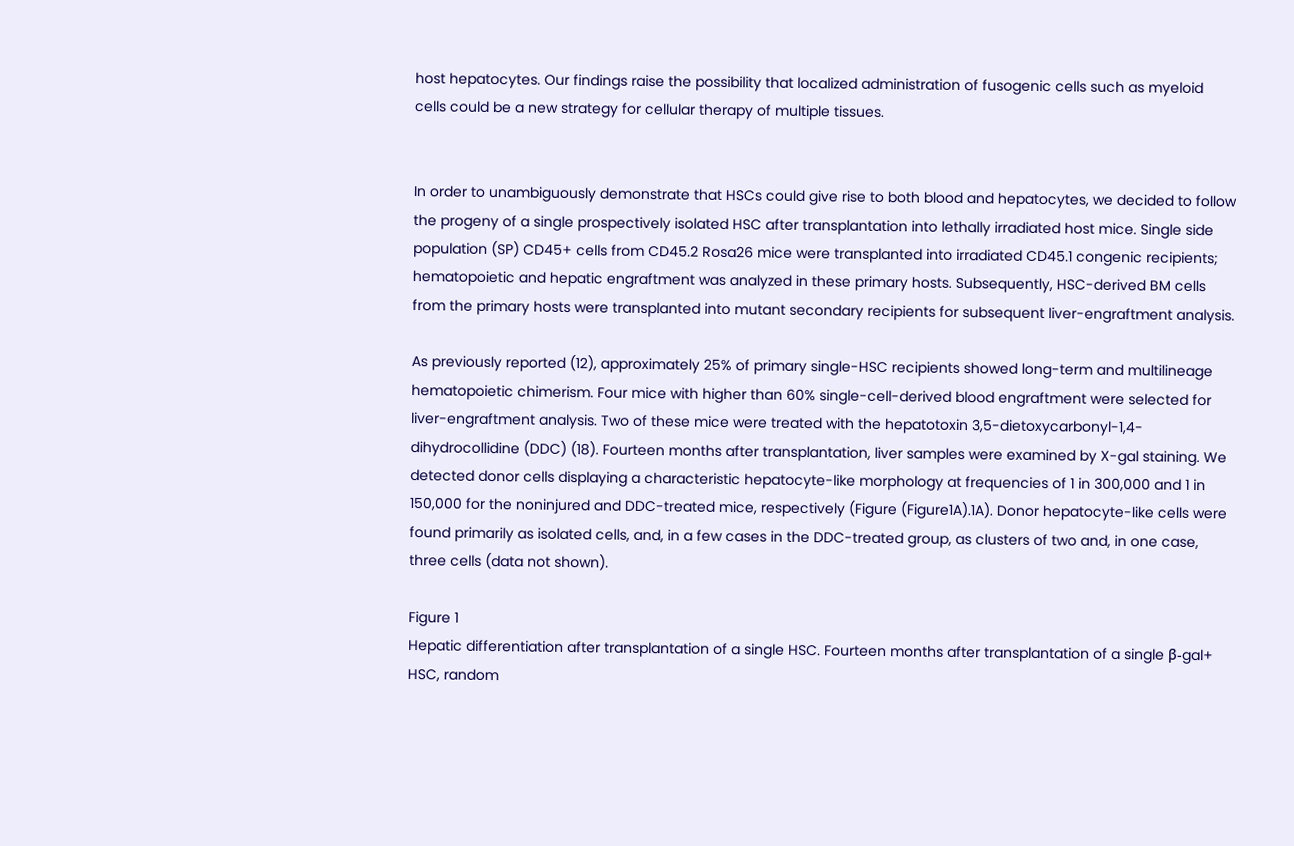host hepatocytes. Our findings raise the possibility that localized administration of fusogenic cells such as myeloid cells could be a new strategy for cellular therapy of multiple tissues.


In order to unambiguously demonstrate that HSCs could give rise to both blood and hepatocytes, we decided to follow the progeny of a single prospectively isolated HSC after transplantation into lethally irradiated host mice. Single side population (SP) CD45+ cells from CD45.2 Rosa26 mice were transplanted into irradiated CD45.1 congenic recipients; hematopoietic and hepatic engraftment was analyzed in these primary hosts. Subsequently, HSC-derived BM cells from the primary hosts were transplanted into mutant secondary recipients for subsequent liver-engraftment analysis.

As previously reported (12), approximately 25% of primary single-HSC recipients showed long-term and multilineage hematopoietic chimerism. Four mice with higher than 60% single-cell-derived blood engraftment were selected for liver-engraftment analysis. Two of these mice were treated with the hepatotoxin 3,5-dietoxycarbonyl-1,4-dihydrocollidine (DDC) (18). Fourteen months after transplantation, liver samples were examined by X-gal staining. We detected donor cells displaying a characteristic hepatocyte-like morphology at frequencies of 1 in 300,000 and 1 in 150,000 for the noninjured and DDC-treated mice, respectively (Figure (Figure1A).1A). Donor hepatocyte-like cells were found primarily as isolated cells, and, in a few cases in the DDC-treated group, as clusters of two and, in one case, three cells (data not shown).

Figure 1
Hepatic differentiation after transplantation of a single HSC. Fourteen months after transplantation of a single β-gal+ HSC, random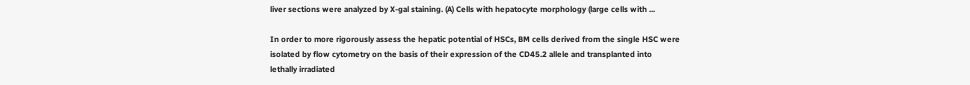liver sections were analyzed by X-gal staining. (A) Cells with hepatocyte morphology (large cells with ...

In order to more rigorously assess the hepatic potential of HSCs, BM cells derived from the single HSC were isolated by flow cytometry on the basis of their expression of the CD45.2 allele and transplanted into lethally irradiated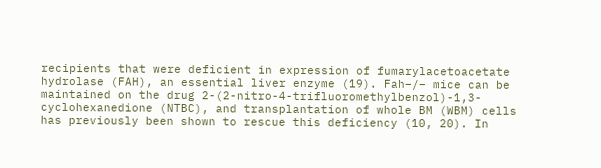recipients that were deficient in expression of fumarylacetoacetate hydrolase (FAH), an essential liver enzyme (19). Fah–/– mice can be maintained on the drug 2-(2-nitro-4-trifluoromethylbenzol)-1,3-cyclohexanedione (NTBC), and transplantation of whole BM (WBM) cells has previously been shown to rescue this deficiency (10, 20). In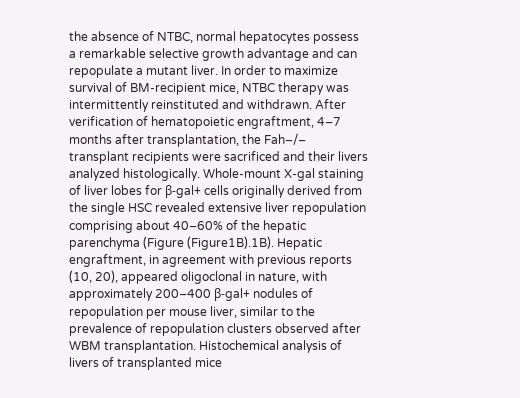the absence of NTBC, normal hepatocytes possess a remarkable selective growth advantage and can repopulate a mutant liver. In order to maximize survival of BM-recipient mice, NTBC therapy was intermittently reinstituted and withdrawn. After verification of hematopoietic engraftment, 4–7 months after transplantation, the Fah–/– transplant recipients were sacrificed and their livers analyzed histologically. Whole-mount X-gal staining of liver lobes for β-gal+ cells originally derived from the single HSC revealed extensive liver repopulation comprising about 40–60% of the hepatic parenchyma (Figure (Figure1B).1B). Hepatic engraftment, in agreement with previous reports (10, 20), appeared oligoclonal in nature, with approximately 200–400 β-gal+ nodules of repopulation per mouse liver, similar to the prevalence of repopulation clusters observed after WBM transplantation. Histochemical analysis of livers of transplanted mice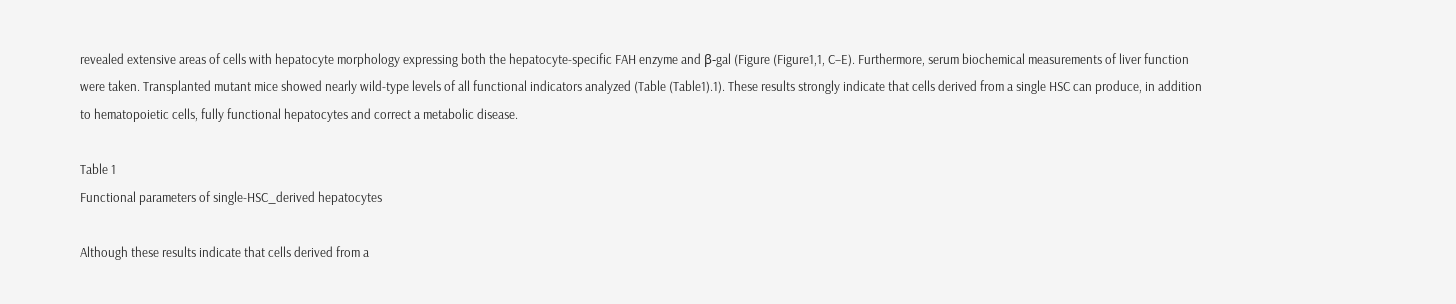revealed extensive areas of cells with hepatocyte morphology expressing both the hepatocyte-specific FAH enzyme and β-gal (Figure (Figure1,1, C–E). Furthermore, serum biochemical measurements of liver function were taken. Transplanted mutant mice showed nearly wild-type levels of all functional indicators analyzed (Table (Table1).1). These results strongly indicate that cells derived from a single HSC can produce, in addition to hematopoietic cells, fully functional hepatocytes and correct a metabolic disease.

Table 1
Functional parameters of single-HSC_derived hepatocytes

Although these results indicate that cells derived from a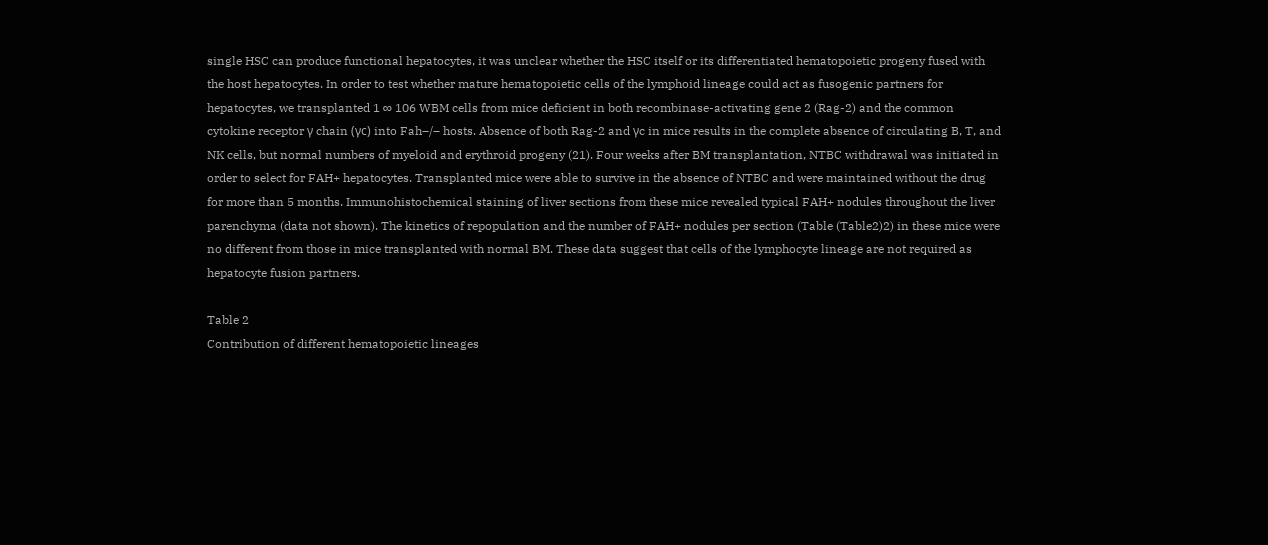single HSC can produce functional hepatocytes, it was unclear whether the HSC itself or its differentiated hematopoietic progeny fused with the host hepatocytes. In order to test whether mature hematopoietic cells of the lymphoid lineage could act as fusogenic partners for hepatocytes, we transplanted 1 ∞ 106 WBM cells from mice deficient in both recombinase-activating gene 2 (Rag-2) and the common cytokine receptor γ chain (γc) into Fah–/– hosts. Absence of both Rag-2 and γc in mice results in the complete absence of circulating B, T, and NK cells, but normal numbers of myeloid and erythroid progeny (21). Four weeks after BM transplantation, NTBC withdrawal was initiated in order to select for FAH+ hepatocytes. Transplanted mice were able to survive in the absence of NTBC and were maintained without the drug for more than 5 months. Immunohistochemical staining of liver sections from these mice revealed typical FAH+ nodules throughout the liver parenchyma (data not shown). The kinetics of repopulation and the number of FAH+ nodules per section (Table (Table2)2) in these mice were no different from those in mice transplanted with normal BM. These data suggest that cells of the lymphocyte lineage are not required as hepatocyte fusion partners.

Table 2
Contribution of different hematopoietic lineages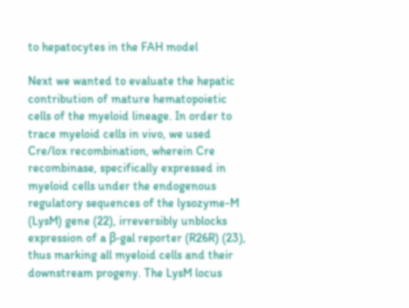to hepatocytes in the FAH model

Next we wanted to evaluate the hepatic contribution of mature hematopoietic cells of the myeloid lineage. In order to trace myeloid cells in vivo, we used Cre/lox recombination, wherein Cre recombinase, specifically expressed in myeloid cells under the endogenous regulatory sequences of the lysozyme-M (LysM) gene (22), irreversibly unblocks expression of a β-gal reporter (R26R) (23), thus marking all myeloid cells and their downstream progeny. The LysM locus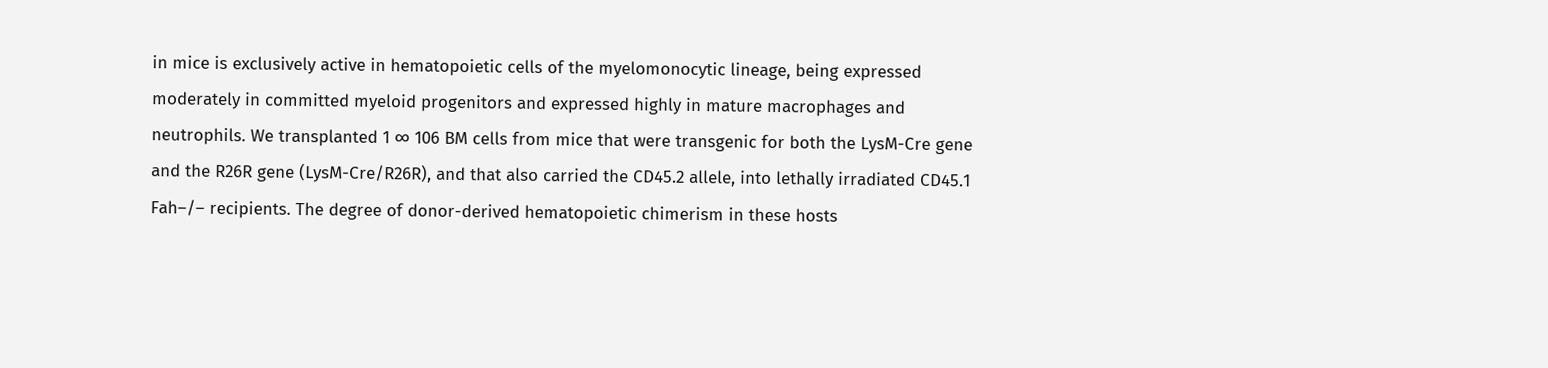in mice is exclusively active in hematopoietic cells of the myelomonocytic lineage, being expressed moderately in committed myeloid progenitors and expressed highly in mature macrophages and neutrophils. We transplanted 1 ∞ 106 BM cells from mice that were transgenic for both the LysM-Cre gene and the R26R gene (LysM-Cre/R26R), and that also carried the CD45.2 allele, into lethally irradiated CD45.1 Fah–/– recipients. The degree of donor-derived hematopoietic chimerism in these hosts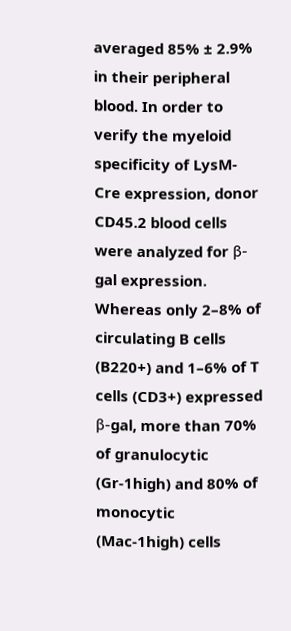averaged 85% ± 2.9% in their peripheral blood. In order to verify the myeloid specificity of LysM-Cre expression, donor CD45.2 blood cells were analyzed for β-gal expression. Whereas only 2–8% of circulating B cells (B220+) and 1–6% of T cells (CD3+) expressed β-gal, more than 70% of granulocytic (Gr-1high) and 80% of monocytic (Mac-1high) cells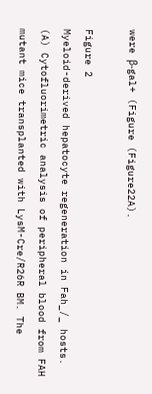were β-gal+ (Figure (Figure22A).

Figure 2
Myeloid-derived hepatocyte regeneration in Fah_/_ hosts. (A) Cytofluorimetric analysis of peripheral blood from FAH mutant mice transplanted with LysM-Cre/R26R BM. The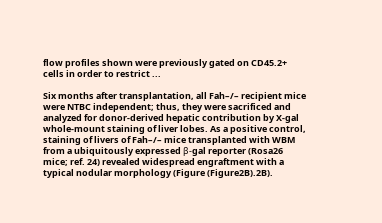flow profiles shown were previously gated on CD45.2+ cells in order to restrict ...

Six months after transplantation, all Fah–/– recipient mice were NTBC independent; thus, they were sacrificed and analyzed for donor-derived hepatic contribution by X-gal whole-mount staining of liver lobes. As a positive control, staining of livers of Fah–/– mice transplanted with WBM from a ubiquitously expressed β-gal reporter (Rosa26 mice; ref. 24) revealed widespread engraftment with a typical nodular morphology (Figure (Figure2B).2B).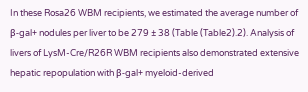In these Rosa26 WBM recipients, we estimated the average number of β-gal+ nodules per liver to be 279 ± 38 (Table (Table2).2). Analysis of livers of LysM-Cre/R26R WBM recipients also demonstrated extensive hepatic repopulation with β-gal+ myeloid-derived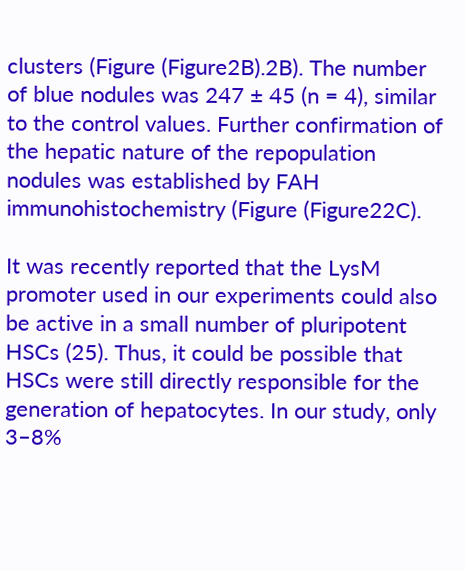clusters (Figure (Figure2B).2B). The number of blue nodules was 247 ± 45 (n = 4), similar to the control values. Further confirmation of the hepatic nature of the repopulation nodules was established by FAH immunohistochemistry (Figure (Figure22C).

It was recently reported that the LysM promoter used in our experiments could also be active in a small number of pluripotent HSCs (25). Thus, it could be possible that HSCs were still directly responsible for the generation of hepatocytes. In our study, only 3–8%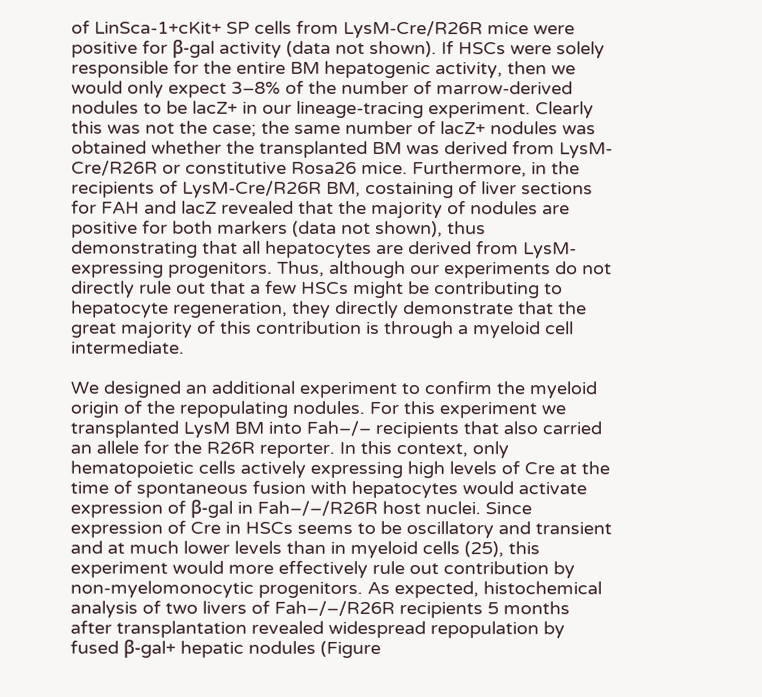of LinSca-1+cKit+ SP cells from LysM-Cre/R26R mice were positive for β-gal activity (data not shown). If HSCs were solely responsible for the entire BM hepatogenic activity, then we would only expect 3–8% of the number of marrow-derived nodules to be lacZ+ in our lineage-tracing experiment. Clearly this was not the case; the same number of lacZ+ nodules was obtained whether the transplanted BM was derived from LysM-Cre/R26R or constitutive Rosa26 mice. Furthermore, in the recipients of LysM-Cre/R26R BM, costaining of liver sections for FAH and lacZ revealed that the majority of nodules are positive for both markers (data not shown), thus demonstrating that all hepatocytes are derived from LysM-expressing progenitors. Thus, although our experiments do not directly rule out that a few HSCs might be contributing to hepatocyte regeneration, they directly demonstrate that the great majority of this contribution is through a myeloid cell intermediate.

We designed an additional experiment to confirm the myeloid origin of the repopulating nodules. For this experiment we transplanted LysM BM into Fah–/– recipients that also carried an allele for the R26R reporter. In this context, only hematopoietic cells actively expressing high levels of Cre at the time of spontaneous fusion with hepatocytes would activate expression of β-gal in Fah–/–/R26R host nuclei. Since expression of Cre in HSCs seems to be oscillatory and transient and at much lower levels than in myeloid cells (25), this experiment would more effectively rule out contribution by non-myelomonocytic progenitors. As expected, histochemical analysis of two livers of Fah–/–/R26R recipients 5 months after transplantation revealed widespread repopulation by fused β-gal+ hepatic nodules (Figure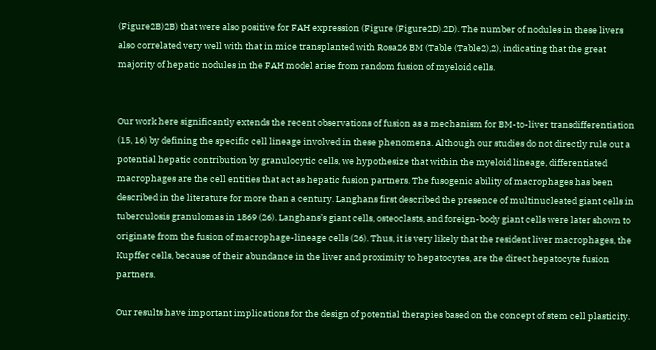(Figure2B)2B) that were also positive for FAH expression (Figure (Figure2D).2D). The number of nodules in these livers also correlated very well with that in mice transplanted with Rosa26 BM (Table (Table2),2), indicating that the great majority of hepatic nodules in the FAH model arise from random fusion of myeloid cells.


Our work here significantly extends the recent observations of fusion as a mechanism for BM-to-liver transdifferentiation (15, 16) by defining the specific cell lineage involved in these phenomena. Although our studies do not directly rule out a potential hepatic contribution by granulocytic cells, we hypothesize that within the myeloid lineage, differentiated macrophages are the cell entities that act as hepatic fusion partners. The fusogenic ability of macrophages has been described in the literature for more than a century. Langhans first described the presence of multinucleated giant cells in tuberculosis granulomas in 1869 (26). Langhans’s giant cells, osteoclasts, and foreign-body giant cells were later shown to originate from the fusion of macrophage-lineage cells (26). Thus, it is very likely that the resident liver macrophages, the Kupffer cells, because of their abundance in the liver and proximity to hepatocytes, are the direct hepatocyte fusion partners.

Our results have important implications for the design of potential therapies based on the concept of stem cell plasticity.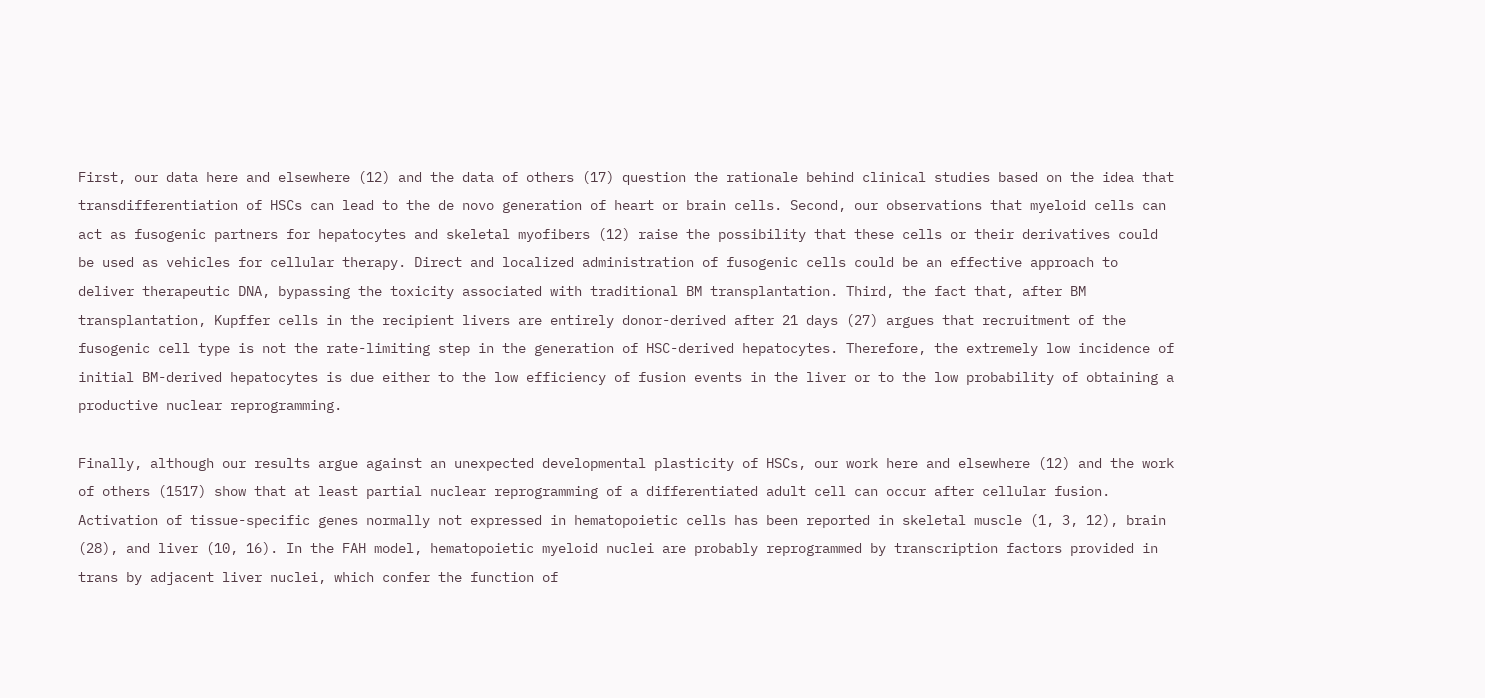First, our data here and elsewhere (12) and the data of others (17) question the rationale behind clinical studies based on the idea that transdifferentiation of HSCs can lead to the de novo generation of heart or brain cells. Second, our observations that myeloid cells can act as fusogenic partners for hepatocytes and skeletal myofibers (12) raise the possibility that these cells or their derivatives could be used as vehicles for cellular therapy. Direct and localized administration of fusogenic cells could be an effective approach to deliver therapeutic DNA, bypassing the toxicity associated with traditional BM transplantation. Third, the fact that, after BM transplantation, Kupffer cells in the recipient livers are entirely donor-derived after 21 days (27) argues that recruitment of the fusogenic cell type is not the rate-limiting step in the generation of HSC-derived hepatocytes. Therefore, the extremely low incidence of initial BM-derived hepatocytes is due either to the low efficiency of fusion events in the liver or to the low probability of obtaining a productive nuclear reprogramming.

Finally, although our results argue against an unexpected developmental plasticity of HSCs, our work here and elsewhere (12) and the work of others (1517) show that at least partial nuclear reprogramming of a differentiated adult cell can occur after cellular fusion. Activation of tissue-specific genes normally not expressed in hematopoietic cells has been reported in skeletal muscle (1, 3, 12), brain (28), and liver (10, 16). In the FAH model, hematopoietic myeloid nuclei are probably reprogrammed by transcription factors provided in trans by adjacent liver nuclei, which confer the function of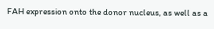FAH expression onto the donor nucleus, as well as a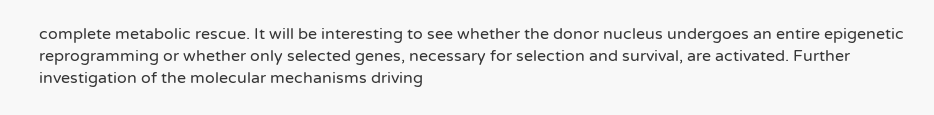complete metabolic rescue. It will be interesting to see whether the donor nucleus undergoes an entire epigenetic reprogramming or whether only selected genes, necessary for selection and survival, are activated. Further investigation of the molecular mechanisms driving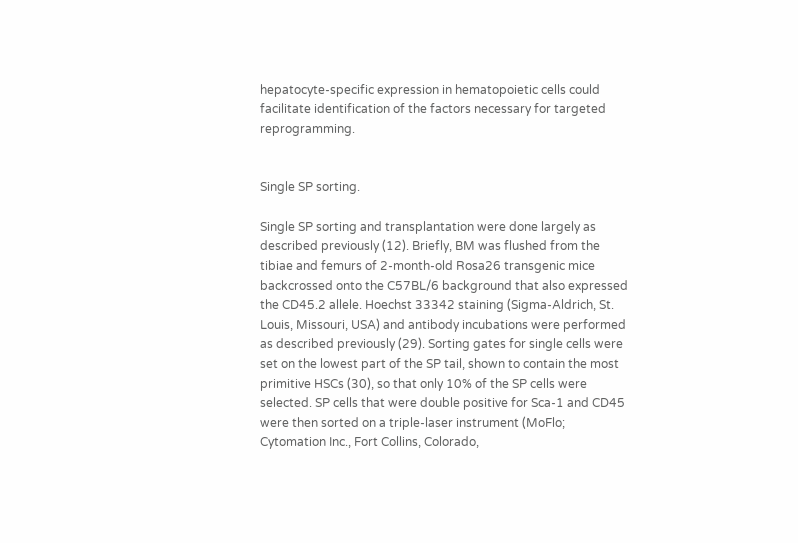hepatocyte-specific expression in hematopoietic cells could facilitate identification of the factors necessary for targeted reprogramming.


Single SP sorting.

Single SP sorting and transplantation were done largely as described previously (12). Briefly, BM was flushed from the tibiae and femurs of 2-month-old Rosa26 transgenic mice backcrossed onto the C57BL/6 background that also expressed the CD45.2 allele. Hoechst 33342 staining (Sigma-Aldrich, St. Louis, Missouri, USA) and antibody incubations were performed as described previously (29). Sorting gates for single cells were set on the lowest part of the SP tail, shown to contain the most primitive HSCs (30), so that only 10% of the SP cells were selected. SP cells that were double positive for Sca-1 and CD45 were then sorted on a triple-laser instrument (MoFlo; Cytomation Inc., Fort Collins, Colorado,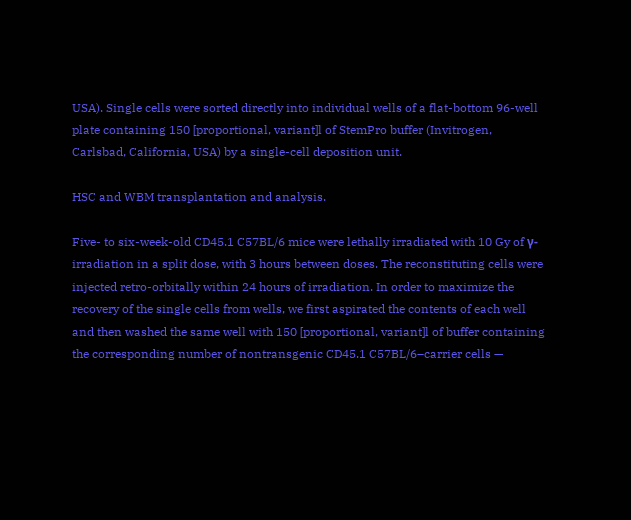USA). Single cells were sorted directly into individual wells of a flat-bottom 96-well plate containing 150 [proportional, variant]l of StemPro buffer (Invitrogen, Carlsbad, California, USA) by a single-cell deposition unit.

HSC and WBM transplantation and analysis.

Five- to six-week-old CD45.1 C57BL/6 mice were lethally irradiated with 10 Gy of γ-irradiation in a split dose, with 3 hours between doses. The reconstituting cells were injected retro-orbitally within 24 hours of irradiation. In order to maximize the recovery of the single cells from wells, we first aspirated the contents of each well and then washed the same well with 150 [proportional, variant]l of buffer containing the corresponding number of nontransgenic CD45.1 C57BL/6–carrier cells —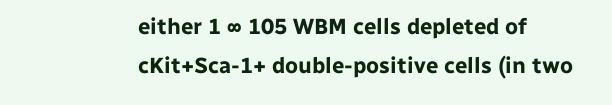either 1 ∞ 105 WBM cells depleted of cKit+Sca-1+ double-positive cells (in two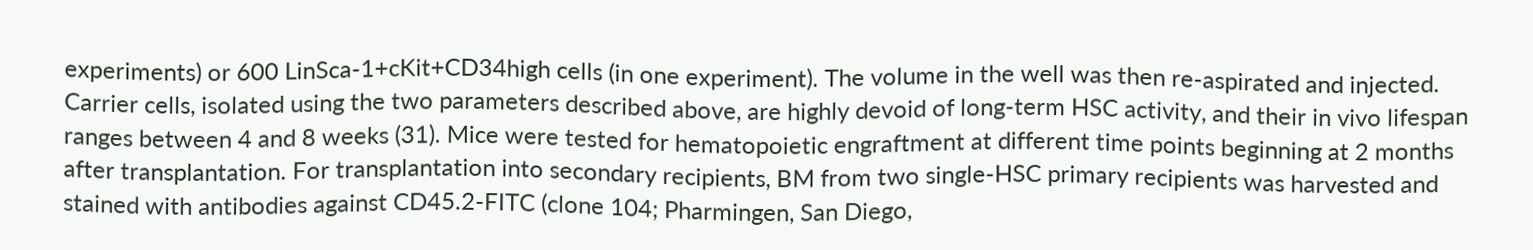experiments) or 600 LinSca-1+cKit+CD34high cells (in one experiment). The volume in the well was then re-aspirated and injected. Carrier cells, isolated using the two parameters described above, are highly devoid of long-term HSC activity, and their in vivo lifespan ranges between 4 and 8 weeks (31). Mice were tested for hematopoietic engraftment at different time points beginning at 2 months after transplantation. For transplantation into secondary recipients, BM from two single-HSC primary recipients was harvested and stained with antibodies against CD45.2-FITC (clone 104; Pharmingen, San Diego,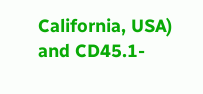California, USA) and CD45.1-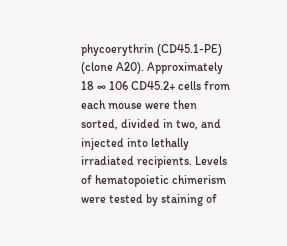phycoerythrin (CD45.1-PE) (clone A20). Approximately 18 ∞ 106 CD45.2+ cells from each mouse were then sorted, divided in two, and injected into lethally irradiated recipients. Levels of hematopoietic chimerism were tested by staining of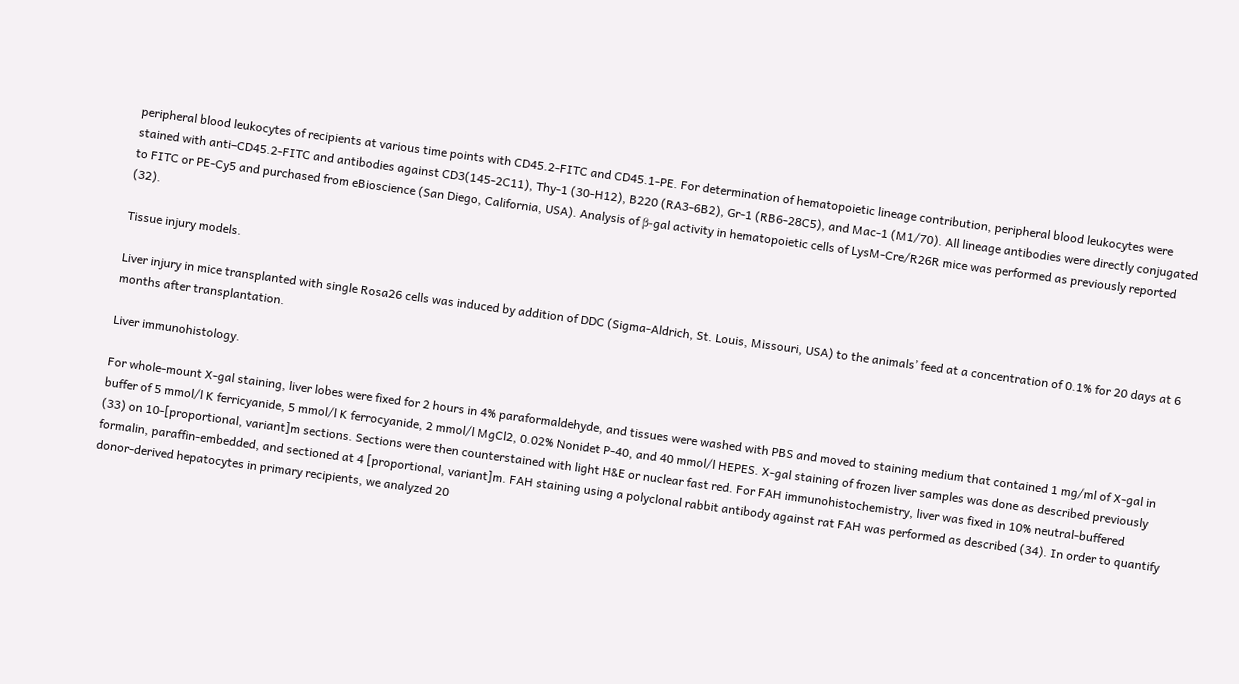peripheral blood leukocytes of recipients at various time points with CD45.2-FITC and CD45.1-PE. For determination of hematopoietic lineage contribution, peripheral blood leukocytes were stained with anti–CD45.2-FITC and antibodies against CD3(145-2C11), Thy-1 (30-H12), B220 (RA3-6B2), Gr-1 (RB6-28C5), and Mac-1 (M1/70). All lineage antibodies were directly conjugated to FITC or PE-Cy5 and purchased from eBioscience (San Diego, California, USA). Analysis of β-gal activity in hematopoietic cells of LysM-Cre/R26R mice was performed as previously reported (32).

Tissue injury models.

Liver injury in mice transplanted with single Rosa26 cells was induced by addition of DDC (Sigma-Aldrich, St. Louis, Missouri, USA) to the animals’ feed at a concentration of 0.1% for 20 days at 6 months after transplantation.

Liver immunohistology.

For whole-mount X-gal staining, liver lobes were fixed for 2 hours in 4% paraformaldehyde, and tissues were washed with PBS and moved to staining medium that contained 1 mg/ml of X-gal in buffer of 5 mmol/l K ferricyanide, 5 mmol/l K ferrocyanide, 2 mmol/l MgCl2, 0.02% Nonidet P-40, and 40 mmol/l HEPES. X-gal staining of frozen liver samples was done as described previously (33) on 10-[proportional, variant]m sections. Sections were then counterstained with light H&E or nuclear fast red. For FAH immunohistochemistry, liver was fixed in 10% neutral-buffered formalin, paraffin-embedded, and sectioned at 4 [proportional, variant]m. FAH staining using a polyclonal rabbit antibody against rat FAH was performed as described (34). In order to quantify donor-derived hepatocytes in primary recipients, we analyzed 20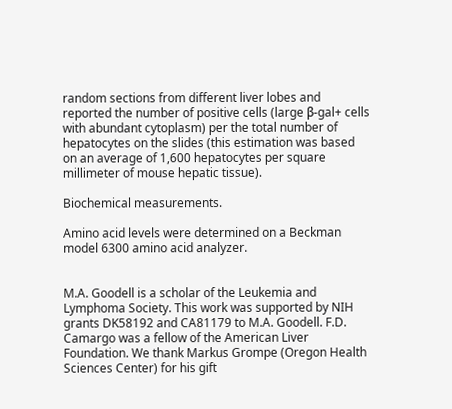random sections from different liver lobes and reported the number of positive cells (large β-gal+ cells with abundant cytoplasm) per the total number of hepatocytes on the slides (this estimation was based on an average of 1,600 hepatocytes per square millimeter of mouse hepatic tissue).

Biochemical measurements.

Amino acid levels were determined on a Beckman model 6300 amino acid analyzer.


M.A. Goodell is a scholar of the Leukemia and Lymphoma Society. This work was supported by NIH grants DK58192 and CA81179 to M.A. Goodell. F.D. Camargo was a fellow of the American Liver Foundation. We thank Markus Grompe (Oregon Health Sciences Center) for his gift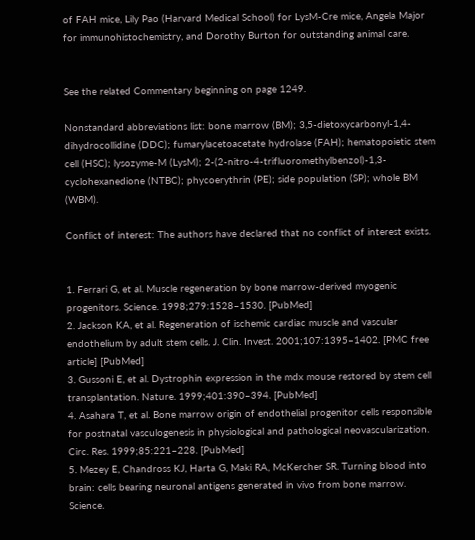of FAH mice, Lily Pao (Harvard Medical School) for LysM-Cre mice, Angela Major for immunohistochemistry, and Dorothy Burton for outstanding animal care.


See the related Commentary beginning on page 1249.

Nonstandard abbreviations list: bone marrow (BM); 3,5-dietoxycarbonyl-1,4-dihydrocollidine (DDC); fumarylacetoacetate hydrolase (FAH); hematopoietic stem cell (HSC); lysozyme-M (LysM); 2-(2-nitro-4-trifluoromethylbenzol)-1,3-cyclohexanedione (NTBC); phycoerythrin (PE); side population (SP); whole BM (WBM).

Conflict of interest: The authors have declared that no conflict of interest exists.


1. Ferrari G, et al. Muscle regeneration by bone marrow-derived myogenic progenitors. Science. 1998;279:1528–1530. [PubMed]
2. Jackson KA, et al. Regeneration of ischemic cardiac muscle and vascular endothelium by adult stem cells. J. Clin. Invest. 2001;107:1395–1402. [PMC free article] [PubMed]
3. Gussoni E, et al. Dystrophin expression in the mdx mouse restored by stem cell transplantation. Nature. 1999;401:390–394. [PubMed]
4. Asahara T, et al. Bone marrow origin of endothelial progenitor cells responsible for postnatal vasculogenesis in physiological and pathological neovascularization. Circ. Res. 1999;85:221–228. [PubMed]
5. Mezey E, Chandross KJ, Harta G, Maki RA, McKercher SR. Turning blood into brain: cells bearing neuronal antigens generated in vivo from bone marrow. Science.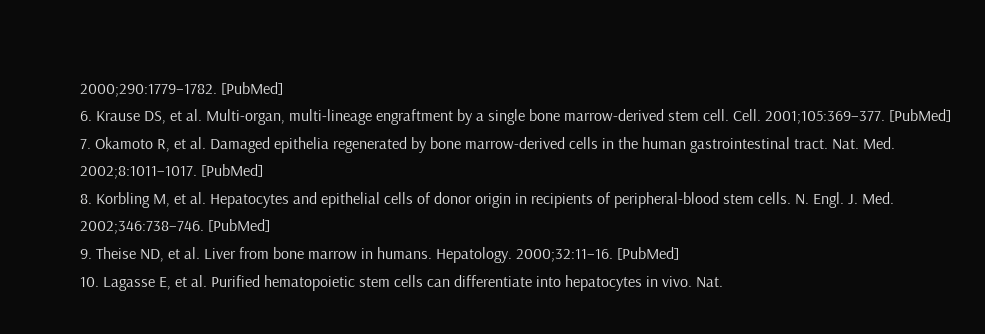2000;290:1779–1782. [PubMed]
6. Krause DS, et al. Multi-organ, multi-lineage engraftment by a single bone marrow-derived stem cell. Cell. 2001;105:369–377. [PubMed]
7. Okamoto R, et al. Damaged epithelia regenerated by bone marrow-derived cells in the human gastrointestinal tract. Nat. Med. 2002;8:1011–1017. [PubMed]
8. Korbling M, et al. Hepatocytes and epithelial cells of donor origin in recipients of peripheral-blood stem cells. N. Engl. J. Med. 2002;346:738–746. [PubMed]
9. Theise ND, et al. Liver from bone marrow in humans. Hepatology. 2000;32:11–16. [PubMed]
10. Lagasse E, et al. Purified hematopoietic stem cells can differentiate into hepatocytes in vivo. Nat.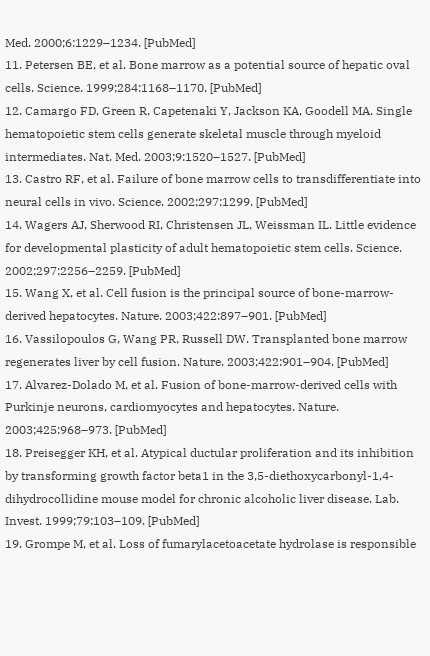Med. 2000;6:1229–1234. [PubMed]
11. Petersen BE, et al. Bone marrow as a potential source of hepatic oval cells. Science. 1999;284:1168–1170. [PubMed]
12. Camargo FD, Green R, Capetenaki Y, Jackson KA, Goodell MA. Single hematopoietic stem cells generate skeletal muscle through myeloid intermediates. Nat. Med. 2003;9:1520–1527. [PubMed]
13. Castro RF, et al. Failure of bone marrow cells to transdifferentiate into neural cells in vivo. Science. 2002;297:1299. [PubMed]
14. Wagers AJ, Sherwood RI, Christensen JL, Weissman IL. Little evidence for developmental plasticity of adult hematopoietic stem cells. Science. 2002;297:2256–2259. [PubMed]
15. Wang X, et al. Cell fusion is the principal source of bone-marrow-derived hepatocytes. Nature. 2003;422:897–901. [PubMed]
16. Vassilopoulos G, Wang PR, Russell DW. Transplanted bone marrow regenerates liver by cell fusion. Nature. 2003;422:901–904. [PubMed]
17. Alvarez-Dolado M, et al. Fusion of bone-marrow-derived cells with Purkinje neurons, cardiomyocytes and hepatocytes. Nature. 2003;425:968–973. [PubMed]
18. Preisegger KH, et al. Atypical ductular proliferation and its inhibition by transforming growth factor beta1 in the 3,5-diethoxycarbonyl-1,4-dihydrocollidine mouse model for chronic alcoholic liver disease. Lab. Invest. 1999;79:103–109. [PubMed]
19. Grompe M, et al. Loss of fumarylacetoacetate hydrolase is responsible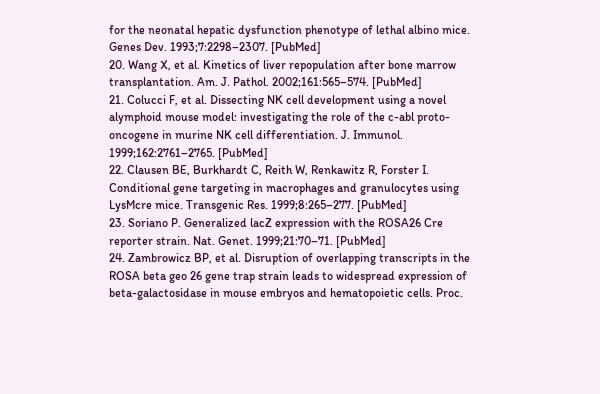for the neonatal hepatic dysfunction phenotype of lethal albino mice. Genes Dev. 1993;7:2298–2307. [PubMed]
20. Wang X, et al. Kinetics of liver repopulation after bone marrow transplantation. Am. J. Pathol. 2002;161:565–574. [PubMed]
21. Colucci F, et al. Dissecting NK cell development using a novel alymphoid mouse model: investigating the role of the c-abl proto-oncogene in murine NK cell differentiation. J. Immunol. 1999;162:2761–2765. [PubMed]
22. Clausen BE, Burkhardt C, Reith W, Renkawitz R, Forster I. Conditional gene targeting in macrophages and granulocytes using LysMcre mice. Transgenic Res. 1999;8:265–277. [PubMed]
23. Soriano P. Generalized lacZ expression with the ROSA26 Cre reporter strain. Nat. Genet. 1999;21:70–71. [PubMed]
24. Zambrowicz BP, et al. Disruption of overlapping transcripts in the ROSA beta geo 26 gene trap strain leads to widespread expression of beta-galactosidase in mouse embryos and hematopoietic cells. Proc.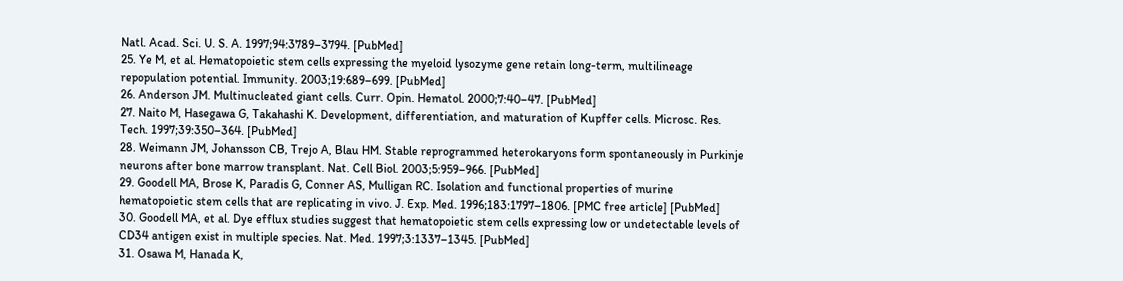Natl. Acad. Sci. U. S. A. 1997;94:3789–3794. [PubMed]
25. Ye M, et al. Hematopoietic stem cells expressing the myeloid lysozyme gene retain long-term, multilineage repopulation potential. Immunity. 2003;19:689–699. [PubMed]
26. Anderson JM. Multinucleated giant cells. Curr. Opin. Hematol. 2000;7:40–47. [PubMed]
27. Naito M, Hasegawa G, Takahashi K. Development, differentiation, and maturation of Kupffer cells. Microsc. Res. Tech. 1997;39:350–364. [PubMed]
28. Weimann JM, Johansson CB, Trejo A, Blau HM. Stable reprogrammed heterokaryons form spontaneously in Purkinje neurons after bone marrow transplant. Nat. Cell Biol. 2003;5:959–966. [PubMed]
29. Goodell MA, Brose K, Paradis G, Conner AS, Mulligan RC. Isolation and functional properties of murine hematopoietic stem cells that are replicating in vivo. J. Exp. Med. 1996;183:1797–1806. [PMC free article] [PubMed]
30. Goodell MA, et al. Dye efflux studies suggest that hematopoietic stem cells expressing low or undetectable levels of CD34 antigen exist in multiple species. Nat. Med. 1997;3:1337–1345. [PubMed]
31. Osawa M, Hanada K,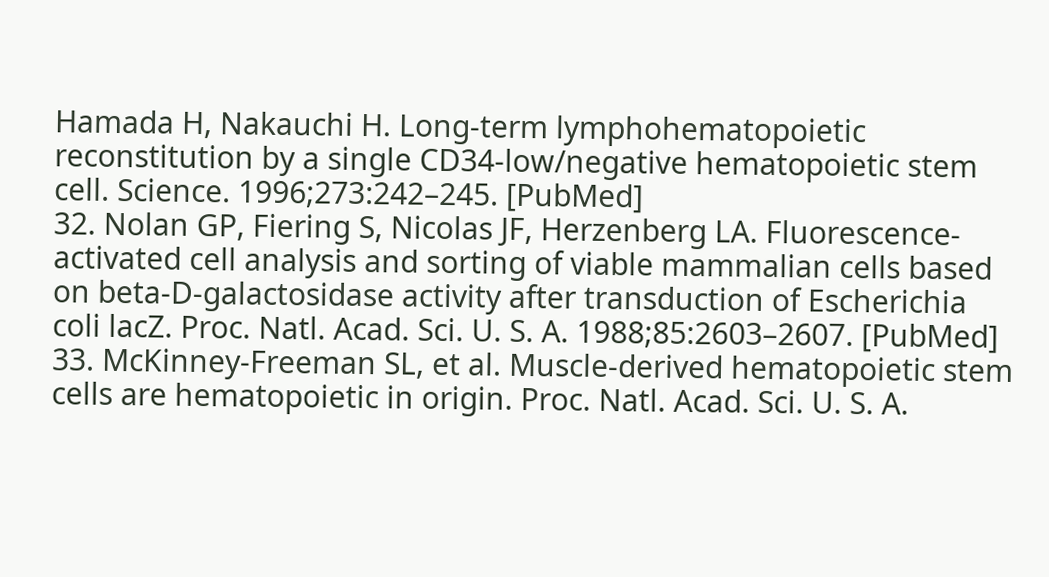Hamada H, Nakauchi H. Long-term lymphohematopoietic reconstitution by a single CD34-low/negative hematopoietic stem cell. Science. 1996;273:242–245. [PubMed]
32. Nolan GP, Fiering S, Nicolas JF, Herzenberg LA. Fluorescence-activated cell analysis and sorting of viable mammalian cells based on beta-D-galactosidase activity after transduction of Escherichia coli lacZ. Proc. Natl. Acad. Sci. U. S. A. 1988;85:2603–2607. [PubMed]
33. McKinney-Freeman SL, et al. Muscle-derived hematopoietic stem cells are hematopoietic in origin. Proc. Natl. Acad. Sci. U. S. A.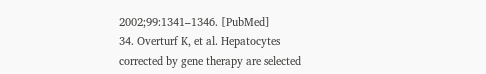2002;99:1341–1346. [PubMed]
34. Overturf K, et al. Hepatocytes corrected by gene therapy are selected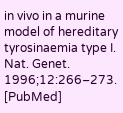in vivo in a murine model of hereditary tyrosinaemia type I. Nat. Genet. 1996;12:266–273. [PubMed]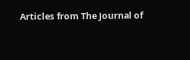Articles from The Journal of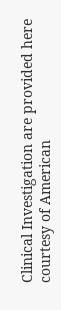Clinical Investigation are provided here courtesy of American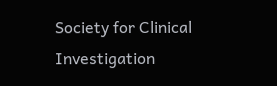Society for Clinical Investigation